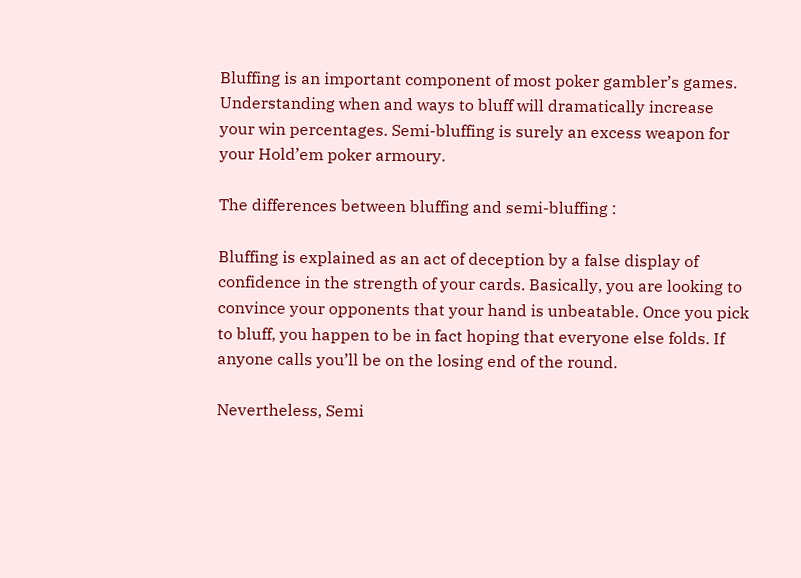Bluffing is an important component of most poker gambler’s games. Understanding when and ways to bluff will dramatically increase your win percentages. Semi-bluffing is surely an excess weapon for your Hold’em poker armoury.

The differences between bluffing and semi-bluffing :

Bluffing is explained as an act of deception by a false display of confidence in the strength of your cards. Basically, you are looking to convince your opponents that your hand is unbeatable. Once you pick to bluff, you happen to be in fact hoping that everyone else folds. If anyone calls you’ll be on the losing end of the round.

Nevertheless, Semi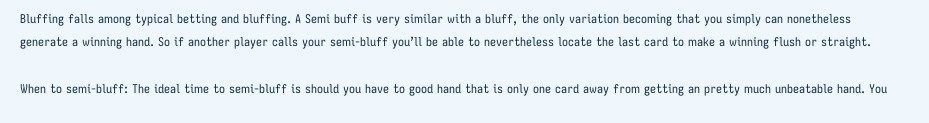Bluffing falls among typical betting and bluffing. A Semi buff is very similar with a bluff, the only variation becoming that you simply can nonetheless generate a winning hand. So if another player calls your semi-bluff you’ll be able to nevertheless locate the last card to make a winning flush or straight.

When to semi-bluff: The ideal time to semi-bluff is should you have to good hand that is only one card away from getting an pretty much unbeatable hand. You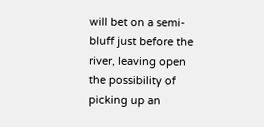will bet on a semi-bluff just before the river, leaving open the possibility of picking up an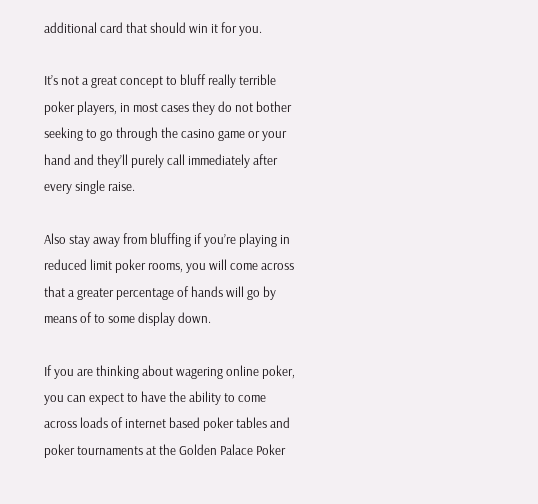additional card that should win it for you.

It’s not a great concept to bluff really terrible poker players, in most cases they do not bother seeking to go through the casino game or your hand and they’ll purely call immediately after every single raise.

Also stay away from bluffing if you’re playing in reduced limit poker rooms, you will come across that a greater percentage of hands will go by means of to some display down.

If you are thinking about wagering online poker, you can expect to have the ability to come across loads of internet based poker tables and poker tournaments at the Golden Palace Poker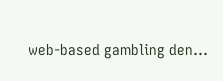web-based gambling den…